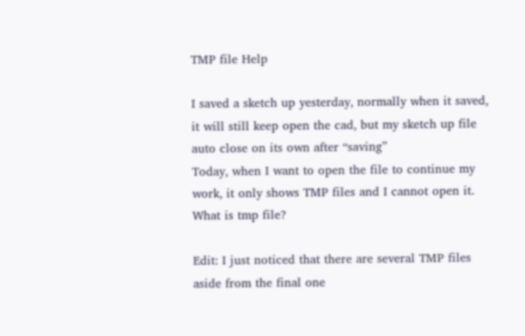TMP file Help

I saved a sketch up yesterday, normally when it saved, it will still keep open the cad, but my sketch up file auto close on its own after “saving”
Today, when I want to open the file to continue my work, it only shows TMP files and I cannot open it. What is tmp file?

Edit: I just noticed that there are several TMP files aside from the final one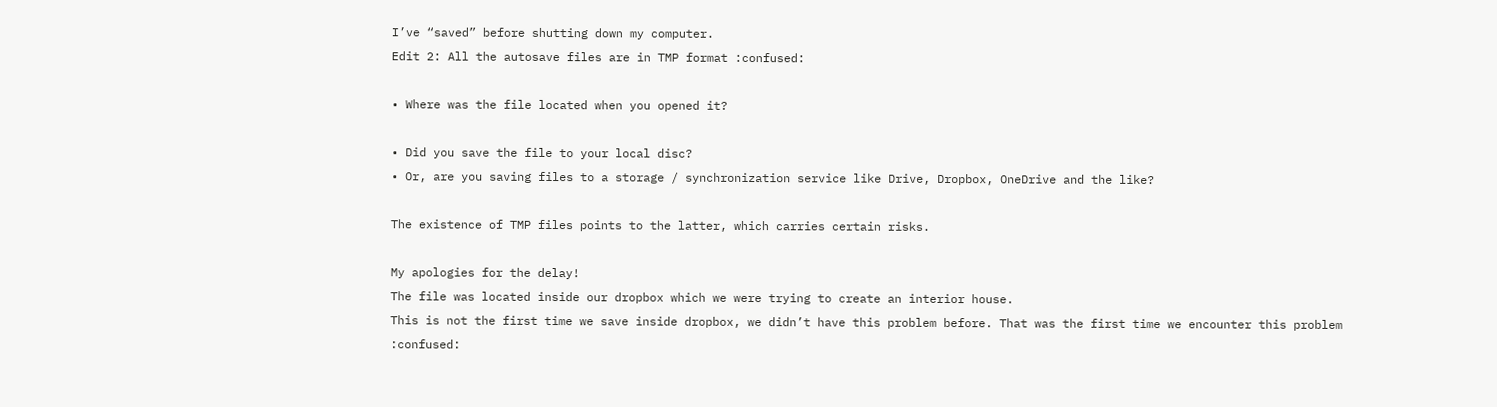I’ve “saved” before shutting down my computer.
Edit 2: All the autosave files are in TMP format :confused:

• Where was the file located when you opened it?

• Did you save the file to your local disc?
• Or, are you saving files to a storage / synchronization service like Drive, Dropbox, OneDrive and the like?

The existence of TMP files points to the latter, which carries certain risks.

My apologies for the delay!
The file was located inside our dropbox which we were trying to create an interior house.
This is not the first time we save inside dropbox, we didn’t have this problem before. That was the first time we encounter this problem :confused: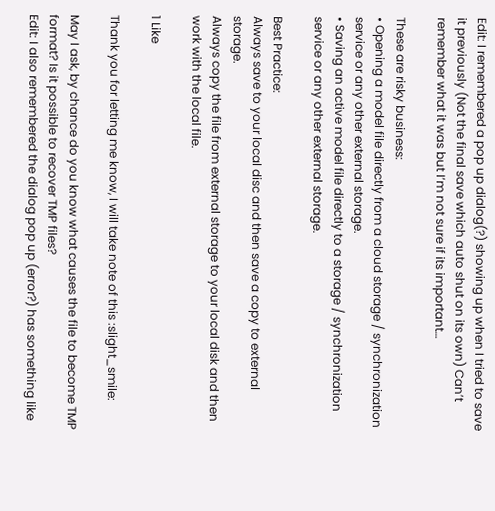Edit: I remembered a pop up dialog(?) showing up when I tried to save it previously (Not the final save which auto shut on its own) Can’t remember what it was but I’m not sure if its important…

These are risky business:
• Opening a model file directly from a cloud storage / synchronization service or any other external storage.
• Saving an active model file directly to a storage / synchronization service or any other external storage.

Best Practice:
Always save to your local disc and then save a copy to external storage.
Always copy the file from external storage to your local disk and then work with the local file.

1 Like

Thank you for letting me know, I will take note of this :slight_smile:

May I ask, by chance do you know what causes the file to become TMP format? Is it possible to recover TMP files?
Edit: I also remembered the dialog pop up (error?) has something like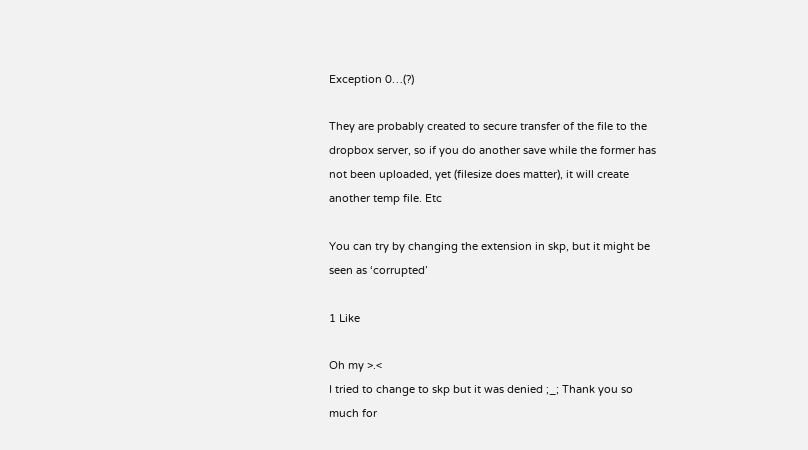Exception 0…(?)

They are probably created to secure transfer of the file to the dropbox server, so if you do another save while the former has not been uploaded, yet (filesize does matter), it will create another temp file. Etc

You can try by changing the extension in skp, but it might be seen as ‘corrupted’

1 Like

Oh my >.<
I tried to change to skp but it was denied ;_; Thank you so much for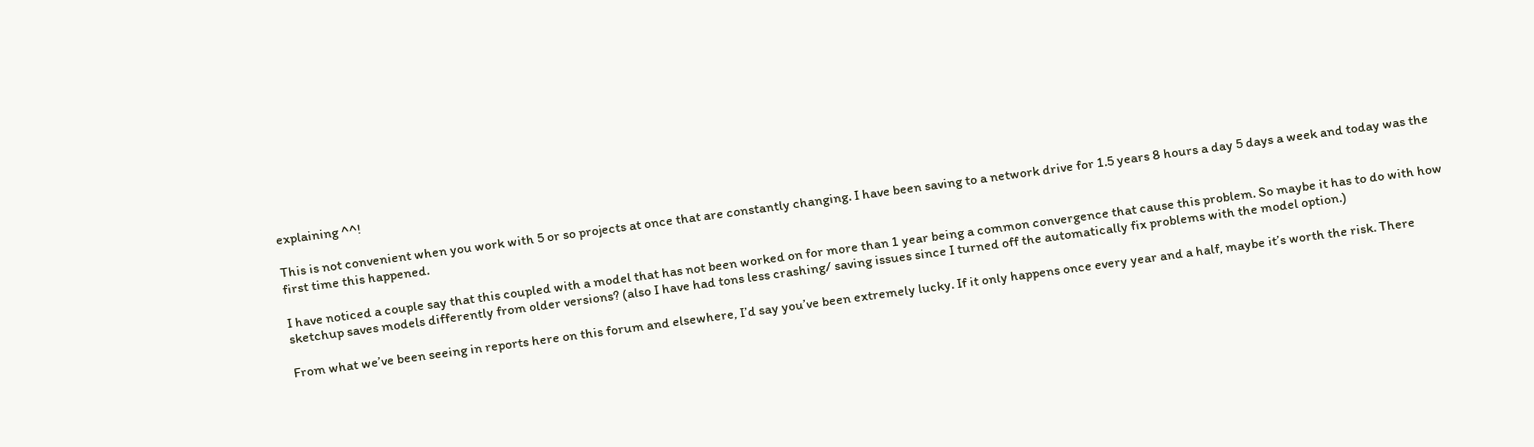explaining ^^!

This is not convenient when you work with 5 or so projects at once that are constantly changing. I have been saving to a network drive for 1.5 years 8 hours a day 5 days a week and today was the first time this happened.

I have noticed a couple say that this coupled with a model that has not been worked on for more than 1 year being a common convergence that cause this problem. So maybe it has to do with how sketchup saves models differently from older versions? (also I have had tons less crashing/ saving issues since I turned off the automatically fix problems with the model option.)

From what we’ve been seeing in reports here on this forum and elsewhere, I’d say you’ve been extremely lucky. If it only happens once every year and a half, maybe it’s worth the risk. There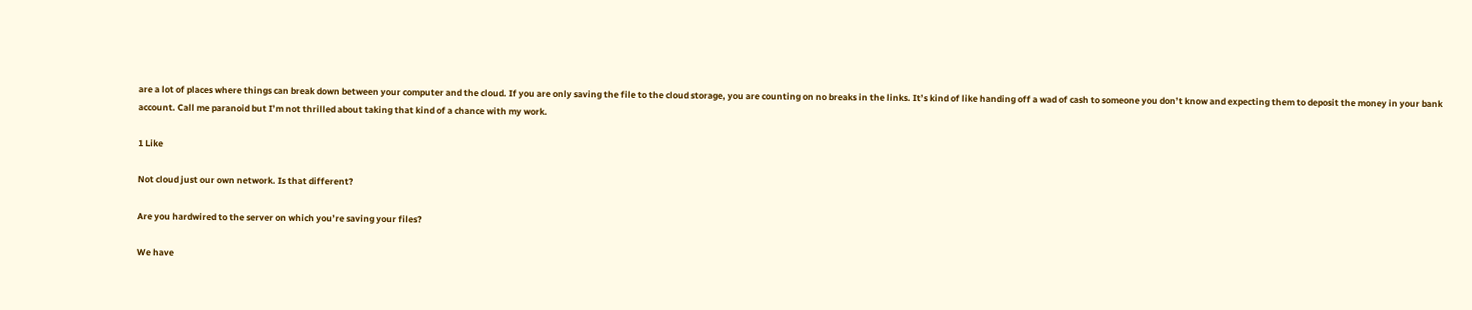are a lot of places where things can break down between your computer and the cloud. If you are only saving the file to the cloud storage, you are counting on no breaks in the links. It’s kind of like handing off a wad of cash to someone you don’t know and expecting them to deposit the money in your bank account. Call me paranoid but I’m not thrilled about taking that kind of a chance with my work.

1 Like

Not cloud just our own network. Is that different?

Are you hardwired to the server on which you’re saving your files?

We have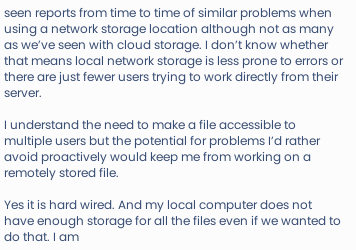seen reports from time to time of similar problems when using a network storage location although not as many as we’ve seen with cloud storage. I don’t know whether that means local network storage is less prone to errors or there are just fewer users trying to work directly from their server.

I understand the need to make a file accessible to multiple users but the potential for problems I’d rather avoid proactively would keep me from working on a remotely stored file.

Yes it is hard wired. And my local computer does not have enough storage for all the files even if we wanted to do that. I am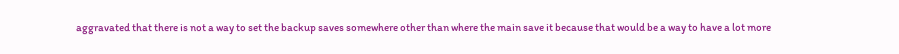aggravated that there is not a way to set the backup saves somewhere other than where the main save it because that would be a way to have a lot more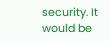security. It would be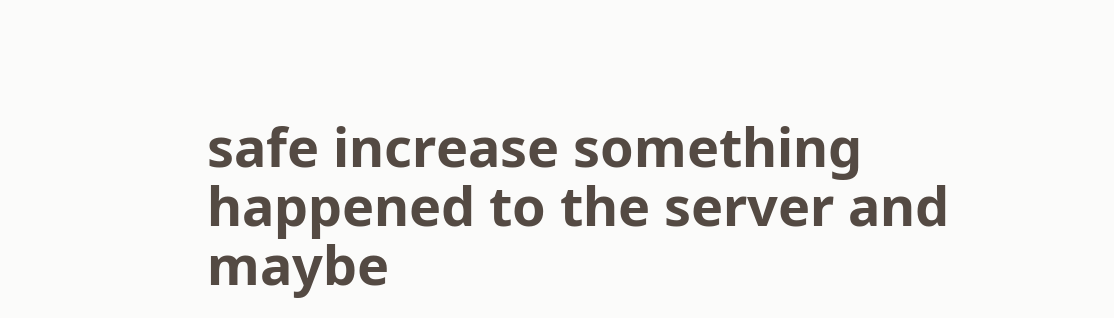safe increase something happened to the server and maybe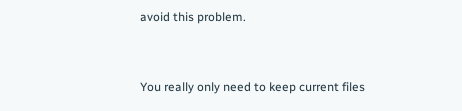avoid this problem.


You really only need to keep current files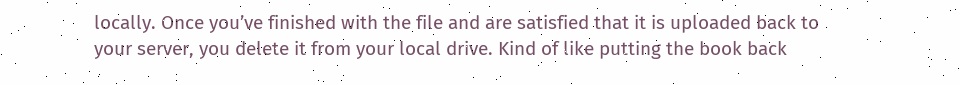locally. Once you’ve finished with the file and are satisfied that it is uploaded back to your server, you delete it from your local drive. Kind of like putting the book back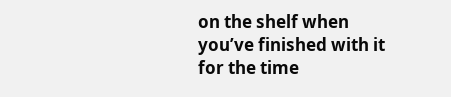on the shelf when you’ve finished with it for the time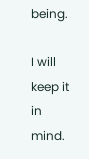being.

I will keep it in mind.